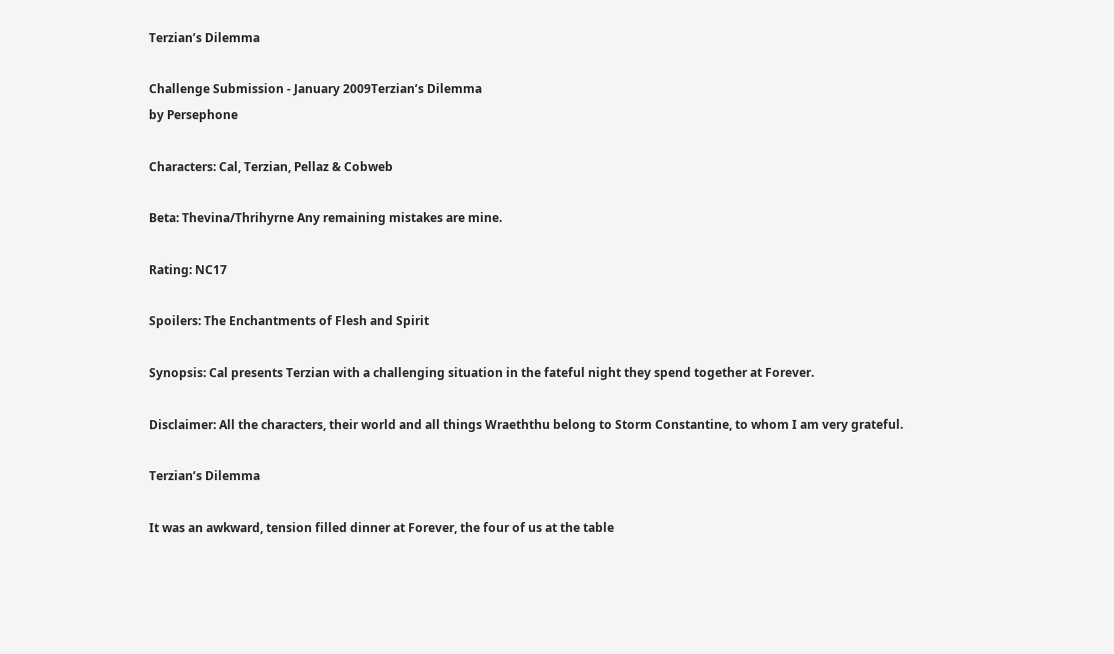Terzian’s Dilemma

Challenge Submission - January 2009Terzian’s Dilemma
by Persephone

Characters: Cal, Terzian, Pellaz & Cobweb

Beta: Thevina/Thrihyrne Any remaining mistakes are mine.

Rating: NC17

Spoilers: The Enchantments of Flesh and Spirit

Synopsis: Cal presents Terzian with a challenging situation in the fateful night they spend together at Forever.

Disclaimer: All the characters, their world and all things Wraeththu belong to Storm Constantine, to whom I am very grateful.

Terzian’s Dilemma

It was an awkward, tension filled dinner at Forever, the four of us at the table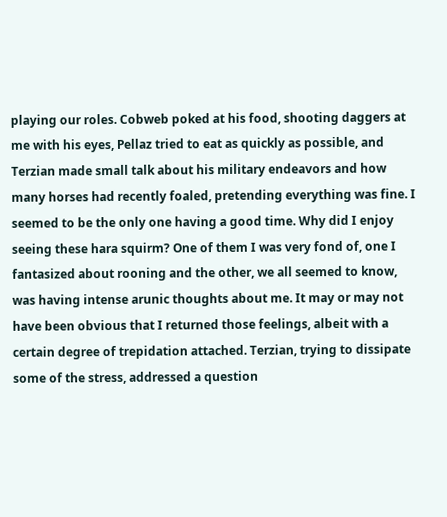playing our roles. Cobweb poked at his food, shooting daggers at me with his eyes, Pellaz tried to eat as quickly as possible, and Terzian made small talk about his military endeavors and how many horses had recently foaled, pretending everything was fine. I seemed to be the only one having a good time. Why did I enjoy seeing these hara squirm? One of them I was very fond of, one I fantasized about rooning and the other, we all seemed to know, was having intense arunic thoughts about me. It may or may not have been obvious that I returned those feelings, albeit with a certain degree of trepidation attached. Terzian, trying to dissipate some of the stress, addressed a question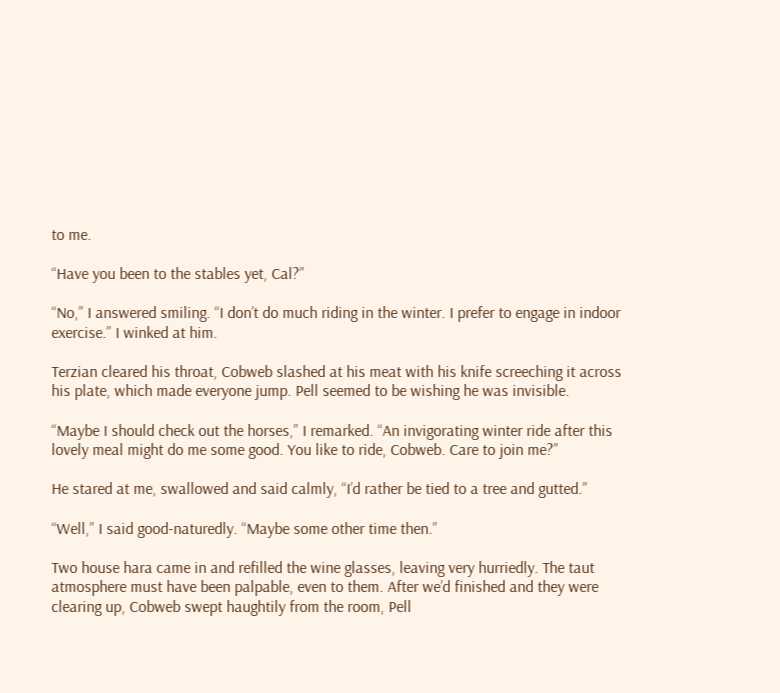to me.

“Have you been to the stables yet, Cal?”

“No,” I answered smiling. “I don’t do much riding in the winter. I prefer to engage in indoor exercise.” I winked at him.

Terzian cleared his throat, Cobweb slashed at his meat with his knife screeching it across his plate, which made everyone jump. Pell seemed to be wishing he was invisible.

“Maybe I should check out the horses,” I remarked. “An invigorating winter ride after this lovely meal might do me some good. You like to ride, Cobweb. Care to join me?”

He stared at me, swallowed and said calmly, “I’d rather be tied to a tree and gutted.”

“Well,” I said good-naturedly. “Maybe some other time then.”

Two house hara came in and refilled the wine glasses, leaving very hurriedly. The taut atmosphere must have been palpable, even to them. After we’d finished and they were clearing up, Cobweb swept haughtily from the room, Pell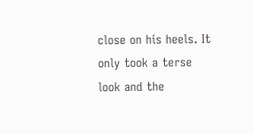close on his heels. It only took a terse look and the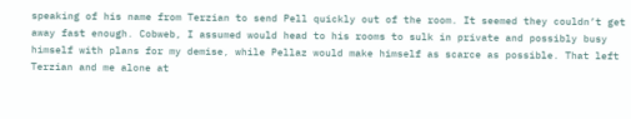speaking of his name from Terzian to send Pell quickly out of the room. It seemed they couldn’t get away fast enough. Cobweb, I assumed would head to his rooms to sulk in private and possibly busy himself with plans for my demise, while Pellaz would make himself as scarce as possible. That left Terzian and me alone at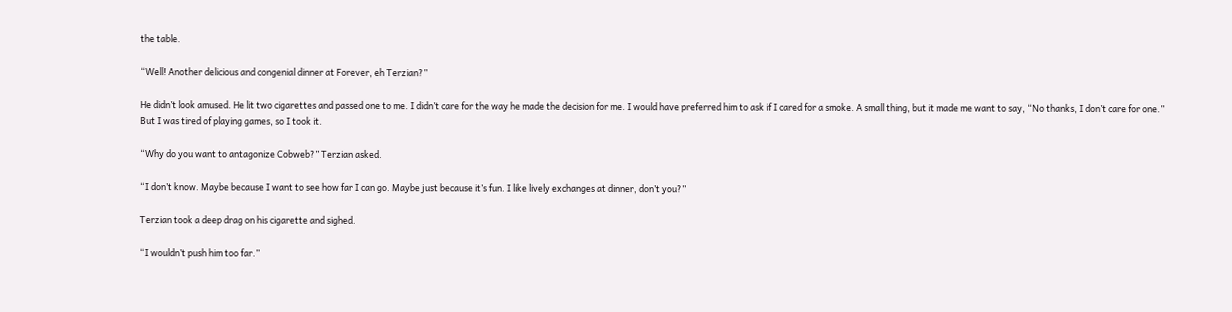the table.

“Well! Another delicious and congenial dinner at Forever, eh Terzian?”

He didn’t look amused. He lit two cigarettes and passed one to me. I didn’t care for the way he made the decision for me. I would have preferred him to ask if I cared for a smoke. A small thing, but it made me want to say, “No thanks, I don’t care for one.” But I was tired of playing games, so I took it.

“Why do you want to antagonize Cobweb?” Terzian asked.

“I don’t know. Maybe because I want to see how far I can go. Maybe just because it’s fun. I like lively exchanges at dinner, don’t you?”

Terzian took a deep drag on his cigarette and sighed.

“I wouldn’t push him too far.”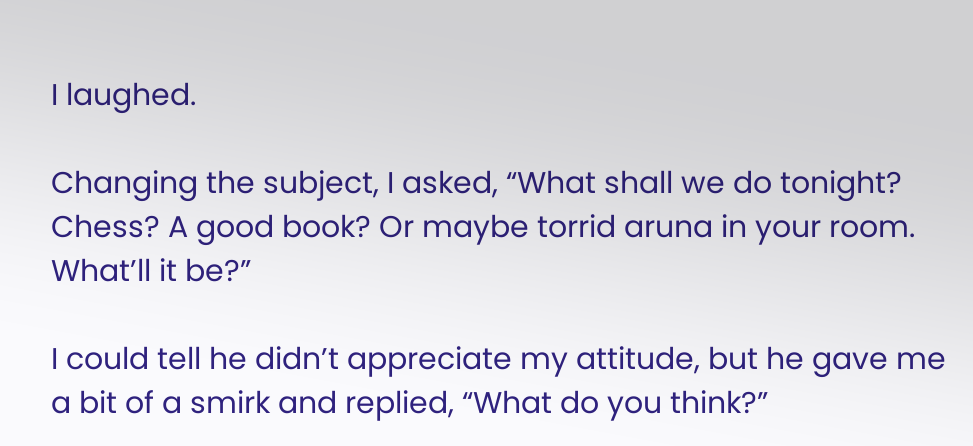I laughed.

Changing the subject, I asked, “What shall we do tonight? Chess? A good book? Or maybe torrid aruna in your room. What’ll it be?”

I could tell he didn’t appreciate my attitude, but he gave me a bit of a smirk and replied, “What do you think?”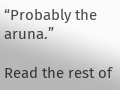“Probably the aruna.”

Read the rest of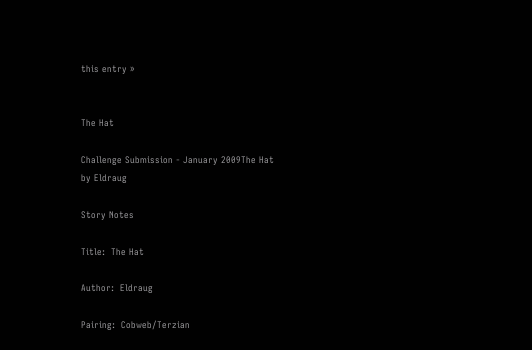this entry »


The Hat

Challenge Submission - January 2009The Hat
by Eldraug

Story Notes

Title:  The Hat

Author:  Eldraug

Pairing:  Cobweb/Terzian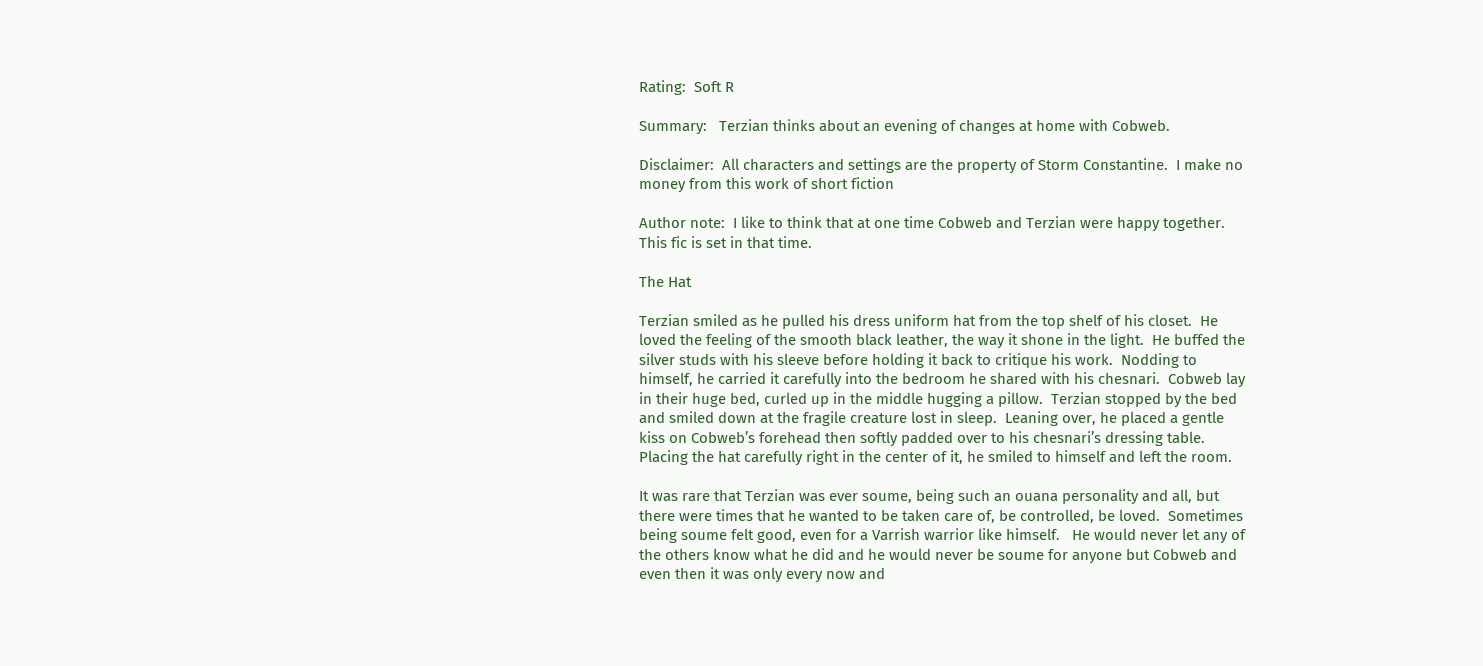Rating:  Soft R

Summary:   Terzian thinks about an evening of changes at home with Cobweb.

Disclaimer:  All characters and settings are the property of Storm Constantine.  I make no money from this work of short fiction

Author note:  I like to think that at one time Cobweb and Terzian were happy together.  This fic is set in that time.

The Hat

Terzian smiled as he pulled his dress uniform hat from the top shelf of his closet.  He loved the feeling of the smooth black leather, the way it shone in the light.  He buffed the silver studs with his sleeve before holding it back to critique his work.  Nodding to himself, he carried it carefully into the bedroom he shared with his chesnari.  Cobweb lay in their huge bed, curled up in the middle hugging a pillow.  Terzian stopped by the bed and smiled down at the fragile creature lost in sleep.  Leaning over, he placed a gentle kiss on Cobweb’s forehead then softly padded over to his chesnari’s dressing table.  Placing the hat carefully right in the center of it, he smiled to himself and left the room.

It was rare that Terzian was ever soume, being such an ouana personality and all, but there were times that he wanted to be taken care of, be controlled, be loved.  Sometimes being soume felt good, even for a Varrish warrior like himself.   He would never let any of the others know what he did and he would never be soume for anyone but Cobweb and even then it was only every now and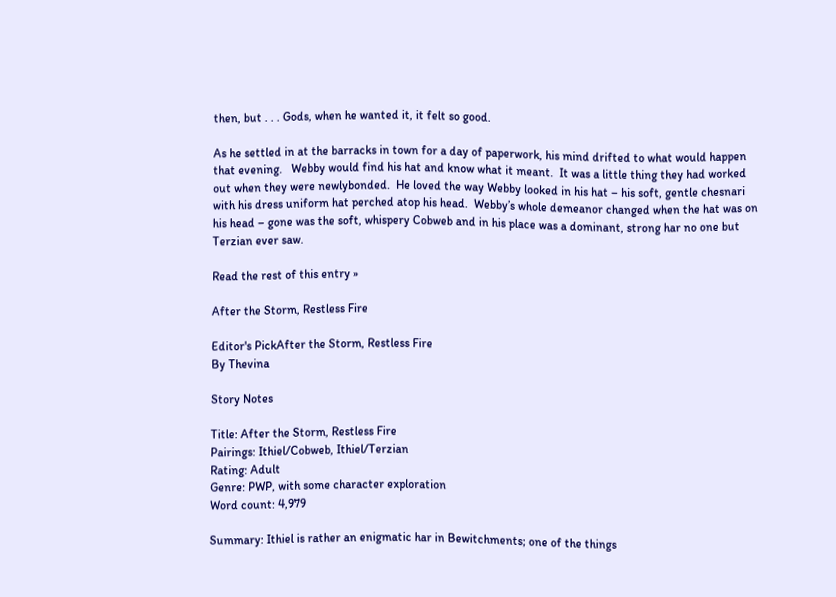then, but . . . Gods, when he wanted it, it felt so good.

As he settled in at the barracks in town for a day of paperwork, his mind drifted to what would happen that evening.   Webby would find his hat and know what it meant.  It was a little thing they had worked out when they were newlybonded.  He loved the way Webby looked in his hat – his soft, gentle chesnari with his dress uniform hat perched atop his head.  Webby’s whole demeanor changed when the hat was on his head – gone was the soft, whispery Cobweb and in his place was a dominant, strong har no one but Terzian ever saw.

Read the rest of this entry »

After the Storm, Restless Fire

Editor's PickAfter the Storm, Restless Fire
By Thevina

Story Notes

Title: After the Storm, Restless Fire
Pairings: Ithiel/Cobweb, Ithiel/Terzian
Rating: Adult
Genre: PWP, with some character exploration
Word count: 4,979

Summary: Ithiel is rather an enigmatic har in Bewitchments; one of the things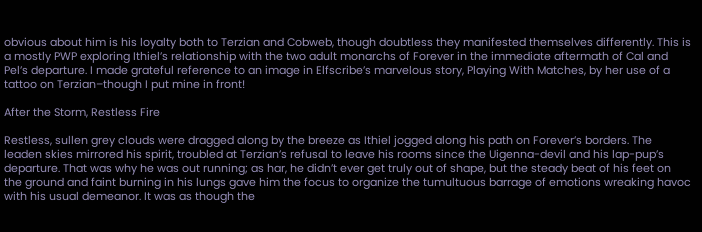obvious about him is his loyalty both to Terzian and Cobweb, though doubtless they manifested themselves differently. This is a mostly PWP exploring Ithiel’s relationship with the two adult monarchs of Forever in the immediate aftermath of Cal and Pel’s departure. I made grateful reference to an image in Elfscribe’s marvelous story, Playing With Matches, by her use of a tattoo on Terzian–though I put mine in front!

After the Storm, Restless Fire

Restless, sullen grey clouds were dragged along by the breeze as Ithiel jogged along his path on Forever’s borders. The leaden skies mirrored his spirit, troubled at Terzian’s refusal to leave his rooms since the Uigenna-devil and his lap-pup’s departure. That was why he was out running; as har, he didn’t ever get truly out of shape, but the steady beat of his feet on the ground and faint burning in his lungs gave him the focus to organize the tumultuous barrage of emotions wreaking havoc with his usual demeanor. It was as though the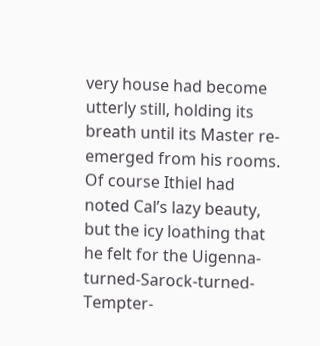very house had become utterly still, holding its breath until its Master re-emerged from his rooms. Of course Ithiel had noted Cal’s lazy beauty, but the icy loathing that he felt for the Uigenna-turned-Sarock-turned-Tempter-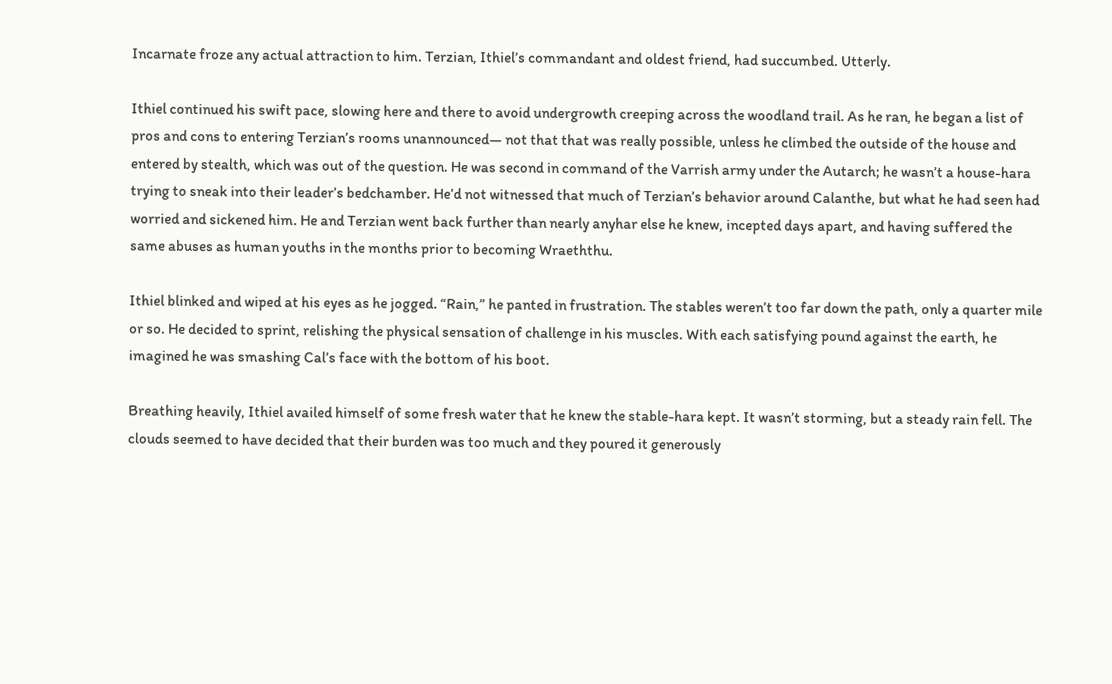Incarnate froze any actual attraction to him. Terzian, Ithiel’s commandant and oldest friend, had succumbed. Utterly.

Ithiel continued his swift pace, slowing here and there to avoid undergrowth creeping across the woodland trail. As he ran, he began a list of pros and cons to entering Terzian’s rooms unannounced— not that that was really possible, unless he climbed the outside of the house and entered by stealth, which was out of the question. He was second in command of the Varrish army under the Autarch; he wasn’t a house-hara trying to sneak into their leader’s bedchamber. He’d not witnessed that much of Terzian’s behavior around Calanthe, but what he had seen had worried and sickened him. He and Terzian went back further than nearly anyhar else he knew, incepted days apart, and having suffered the same abuses as human youths in the months prior to becoming Wraeththu.

Ithiel blinked and wiped at his eyes as he jogged. “Rain,” he panted in frustration. The stables weren’t too far down the path, only a quarter mile or so. He decided to sprint, relishing the physical sensation of challenge in his muscles. With each satisfying pound against the earth, he imagined he was smashing Cal’s face with the bottom of his boot.

Breathing heavily, Ithiel availed himself of some fresh water that he knew the stable-hara kept. It wasn’t storming, but a steady rain fell. The clouds seemed to have decided that their burden was too much and they poured it generously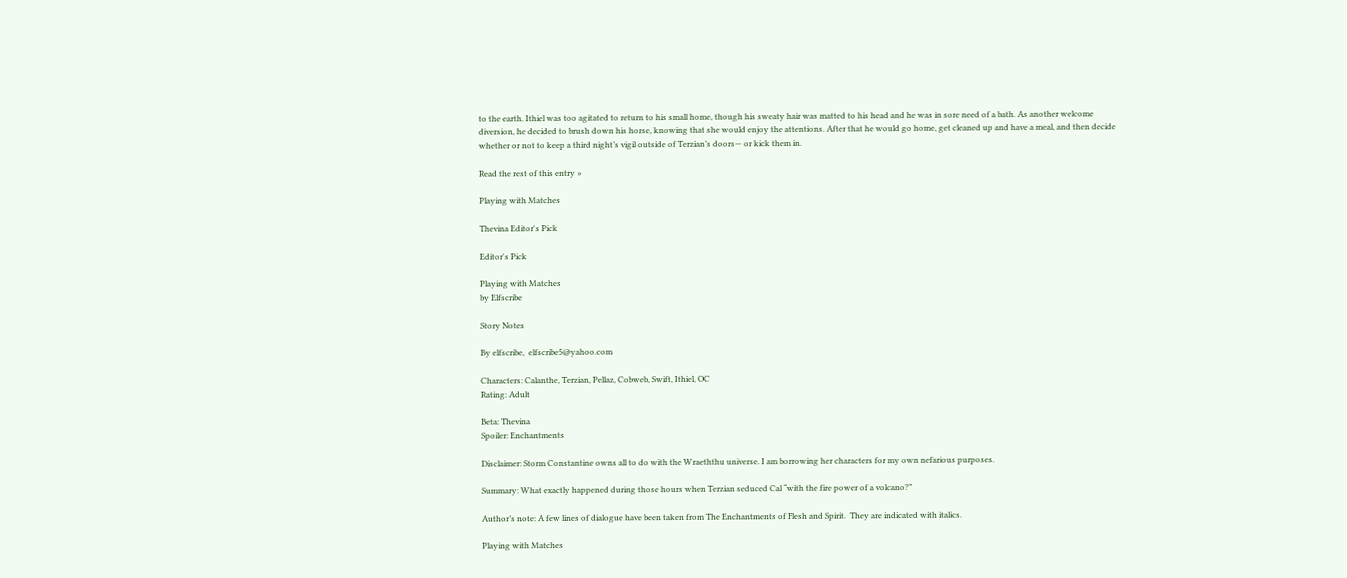to the earth. Ithiel was too agitated to return to his small home, though his sweaty hair was matted to his head and he was in sore need of a bath. As another welcome diversion, he decided to brush down his horse, knowing that she would enjoy the attentions. After that he would go home, get cleaned up and have a meal, and then decide whether or not to keep a third night’s vigil outside of Terzian’s doors— or kick them in.

Read the rest of this entry »

Playing with Matches

Thevina Editor's Pick

Editor's Pick

Playing with Matches
by Elfscribe

Story Notes

By elfscribe,  elfscribe5@yahoo.com

Characters: Calanthe, Terzian, Pellaz, Cobweb, Swift, Ithiel, OC
Rating: Adult

Beta: Thevina
Spoiler: Enchantments

Disclaimer: Storm Constantine owns all to do with the Wraeththu universe. I am borrowing her characters for my own nefarious purposes.

Summary: What exactly happened during those hours when Terzian seduced Cal “with the fire power of a volcano?”

Author’s note: A few lines of dialogue have been taken from The Enchantments of Flesh and Spirit.  They are indicated with italics.

Playing with Matches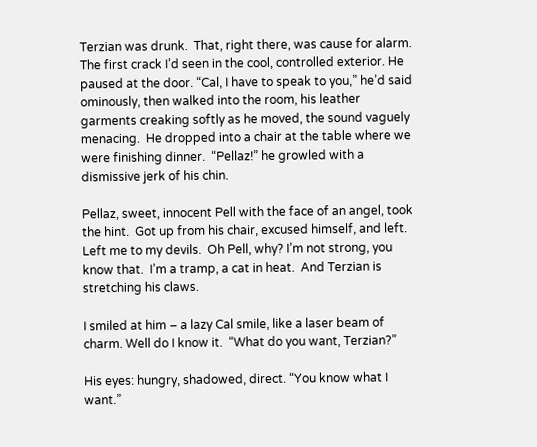Terzian was drunk.  That, right there, was cause for alarm. The first crack I’d seen in the cool, controlled exterior. He paused at the door. “Cal, I have to speak to you,” he’d said ominously, then walked into the room, his leather garments creaking softly as he moved, the sound vaguely menacing.  He dropped into a chair at the table where we were finishing dinner.  “Pellaz!” he growled with a dismissive jerk of his chin.

Pellaz, sweet, innocent Pell with the face of an angel, took the hint.  Got up from his chair, excused himself, and left.  Left me to my devils.  Oh Pell, why? I’m not strong, you know that.  I’m a tramp, a cat in heat.  And Terzian is stretching his claws.

I smiled at him – a lazy Cal smile, like a laser beam of charm. Well do I know it.  “What do you want, Terzian?”

His eyes: hungry, shadowed, direct. “You know what I want.”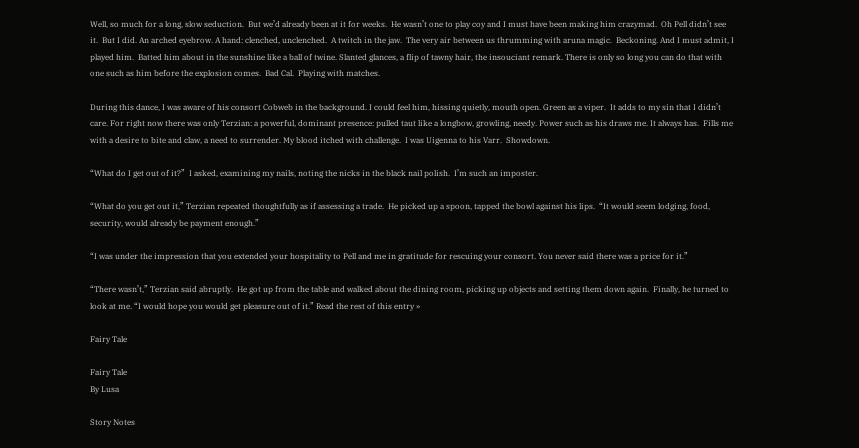Well, so much for a long, slow seduction.  But we’d already been at it for weeks.  He wasn’t one to play coy and I must have been making him crazymad.  Oh Pell didn’t see it.  But I did. An arched eyebrow. A hand: clenched, unclenched.  A twitch in the jaw.  The very air between us thrumming with aruna magic.  Beckoning. And I must admit, I played him.  Batted him about in the sunshine like a ball of twine. Slanted glances, a flip of tawny hair, the insouciant remark. There is only so long you can do that with one such as him before the explosion comes.  Bad Cal.  Playing with matches.

During this dance, I was aware of his consort Cobweb in the background. I could feel him, hissing quietly, mouth open. Green as a viper.  It adds to my sin that I didn’t care. For right now there was only Terzian: a powerful, dominant presence: pulled taut like a longbow, growling, needy. Power such as his draws me. It always has.  Fills me with a desire to bite and claw, a need to surrender. My blood itched with challenge.  I was Uigenna to his Varr.  Showdown.

“What do I get out of it?”  I asked, examining my nails, noting the nicks in the black nail polish.  I’m such an imposter.

“What do you get out it,” Terzian repeated thoughtfully as if assessing a trade.  He picked up a spoon, tapped the bowl against his lips.  “It would seem lodging, food, security, would already be payment enough.”

“I was under the impression that you extended your hospitality to Pell and me in gratitude for rescuing your consort. You never said there was a price for it.”

“There wasn’t,” Terzian said abruptly.  He got up from the table and walked about the dining room, picking up objects and setting them down again.  Finally, he turned to look at me. “I would hope you would get pleasure out of it.” Read the rest of this entry »

Fairy Tale

Fairy Tale
By Lusa

Story Notes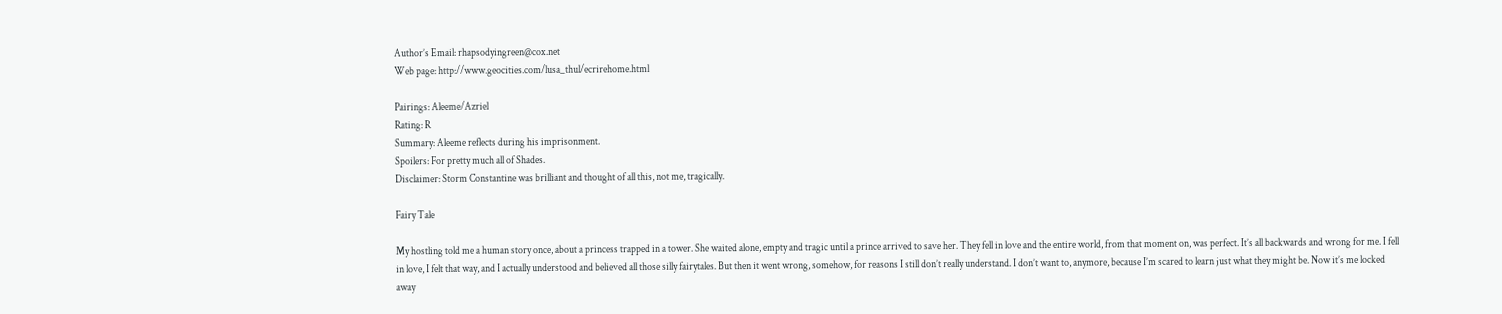Author’s Email: rhapsodyingreen@cox.net
Web page: http://www.geocities.com/lusa_thul/ecrirehome.html

Pairings: Aleeme/Azriel
Rating: R
Summary: Aleeme reflects during his imprisonment.
Spoilers: For pretty much all of Shades.
Disclaimer: Storm Constantine was brilliant and thought of all this, not me, tragically.

Fairy Tale

My hostling told me a human story once, about a princess trapped in a tower. She waited alone, empty and tragic until a prince arrived to save her. They fell in love and the entire world, from that moment on, was perfect. It’s all backwards and wrong for me. I fell in love, I felt that way, and I actually understood and believed all those silly fairytales. But then it went wrong, somehow, for reasons I still don’t really understand. I don’t want to, anymore, because I’m scared to learn just what they might be. Now it’s me locked away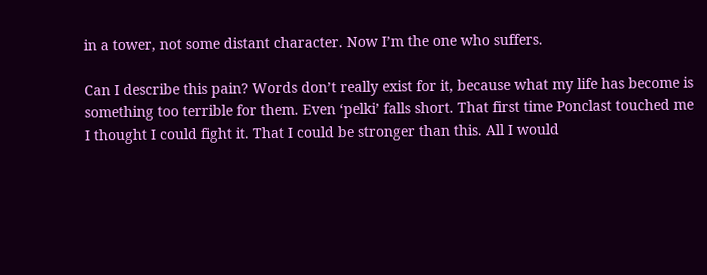in a tower, not some distant character. Now I’m the one who suffers.

Can I describe this pain? Words don’t really exist for it, because what my life has become is something too terrible for them. Even ‘pelki’ falls short. That first time Ponclast touched me I thought I could fight it. That I could be stronger than this. All I would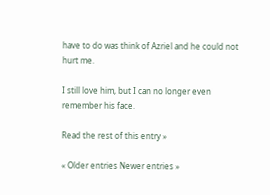have to do was think of Azriel and he could not hurt me.

I still love him, but I can no longer even remember his face.

Read the rest of this entry »

« Older entries Newer entries »